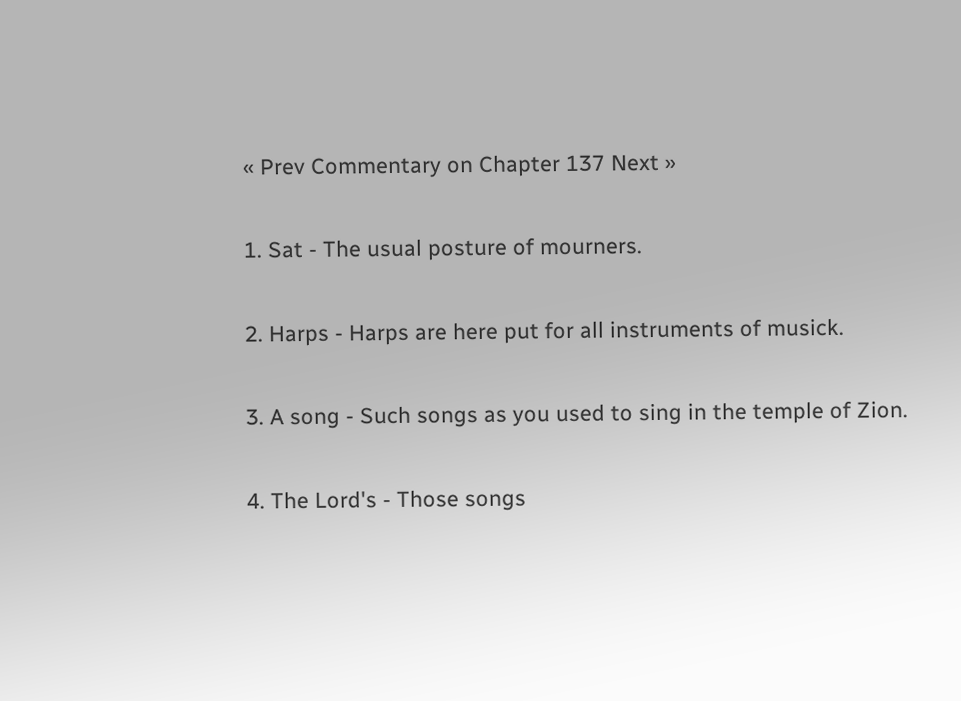« Prev Commentary on Chapter 137 Next »

1. Sat - The usual posture of mourners.

2. Harps - Harps are here put for all instruments of musick.

3. A song - Such songs as you used to sing in the temple of Zion.

4. The Lord's - Those songs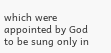which were appointed by God to be sung only in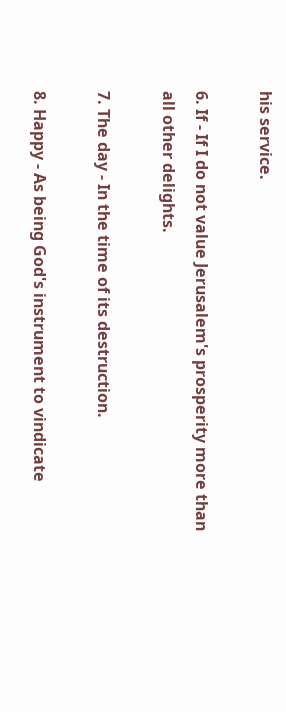his service.

6. If - If I do not value Jerusalem's prosperity more than all other delights.

7. The day - In the time of its destruction.

8. Happy - As being God's instrument to vindicate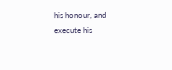his honour, and execute his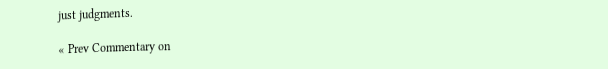just judgments.

« Prev Commentary on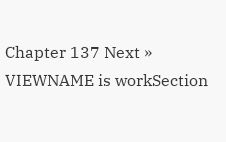Chapter 137 Next »
VIEWNAME is workSection